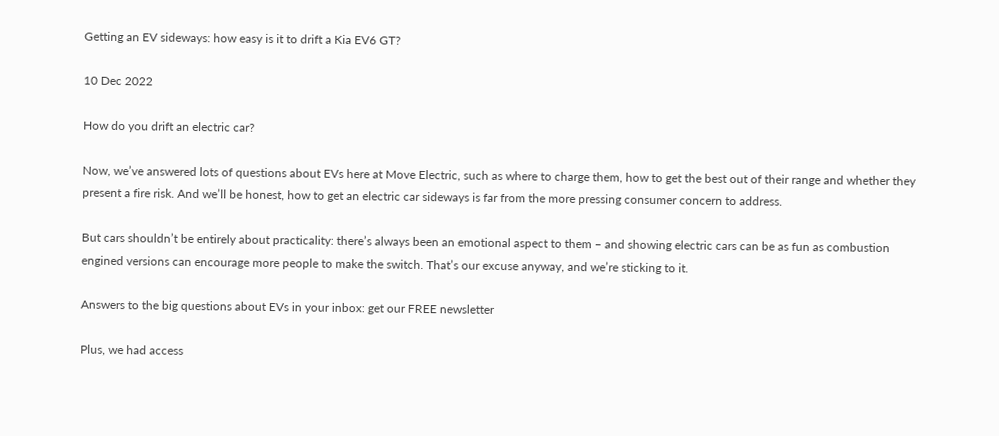Getting an EV sideways: how easy is it to drift a Kia EV6 GT?

10 Dec 2022

How do you drift an electric car?

Now, we’ve answered lots of questions about EVs here at Move Electric, such as where to charge them, how to get the best out of their range and whether they present a fire risk. And we’ll be honest, how to get an electric car sideways is far from the more pressing consumer concern to address.

But cars shouldn’t be entirely about practicality: there’s always been an emotional aspect to them – and showing electric cars can be as fun as combustion engined versions can encourage more people to make the switch. That’s our excuse anyway, and we’re sticking to it.

Answers to the big questions about EVs in your inbox: get our FREE newsletter

Plus, we had access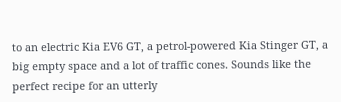to an electric Kia EV6 GT, a petrol-powered Kia Stinger GT, a big empty space and a lot of traffic cones. Sounds like the perfect recipe for an utterly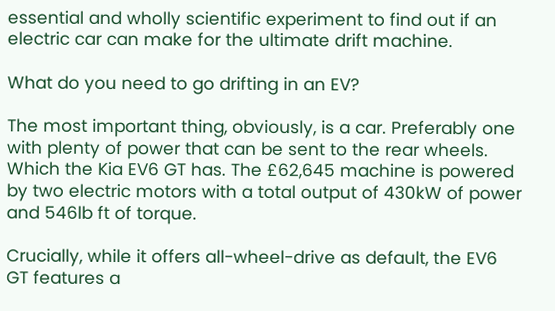essential and wholly scientific experiment to find out if an electric car can make for the ultimate drift machine.

What do you need to go drifting in an EV?

The most important thing, obviously, is a car. Preferably one with plenty of power that can be sent to the rear wheels. Which the Kia EV6 GT has. The £62,645 machine is powered by two electric motors with a total output of 430kW of power and 546lb ft of torque.

Crucially, while it offers all-wheel-drive as default, the EV6 GT features a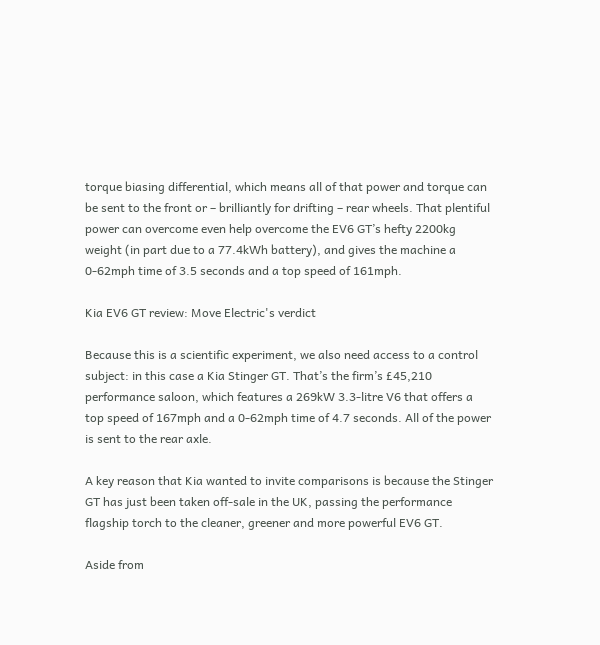torque biasing differential, which means all of that power and torque can be sent to the front or – brilliantly for drifting – rear wheels. That plentiful power can overcome even help overcome the EV6 GT’s hefty 2200kg weight (in part due to a 77.4kWh battery), and gives the machine a 0-62mph time of 3.5 seconds and a top speed of 161mph.

Kia EV6 GT review: Move Electric's verdict

Because this is a scientific experiment, we also need access to a control subject: in this case a Kia Stinger GT. That’s the firm’s £45,210 performance saloon, which features a 269kW 3.3-litre V6 that offers a top speed of 167mph and a 0-62mph time of 4.7 seconds. All of the power is sent to the rear axle.

A key reason that Kia wanted to invite comparisons is because the Stinger GT has just been taken off-sale in the UK, passing the performance flagship torch to the cleaner, greener and more powerful EV6 GT.

Aside from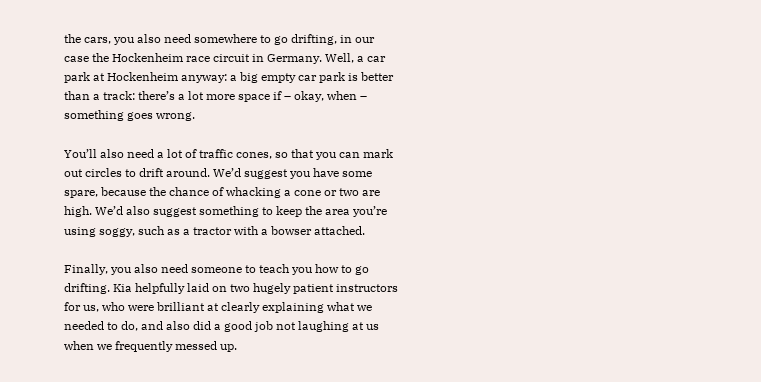the cars, you also need somewhere to go drifting, in our case the Hockenheim race circuit in Germany. Well, a car park at Hockenheim anyway: a big empty car park is better than a track: there’s a lot more space if – okay, when – something goes wrong.

You’ll also need a lot of traffic cones, so that you can mark out circles to drift around. We’d suggest you have some spare, because the chance of whacking a cone or two are high. We’d also suggest something to keep the area you’re using soggy, such as a tractor with a bowser attached.

Finally, you also need someone to teach you how to go drifting. Kia helpfully laid on two hugely patient instructors for us, who were brilliant at clearly explaining what we needed to do, and also did a good job not laughing at us when we frequently messed up.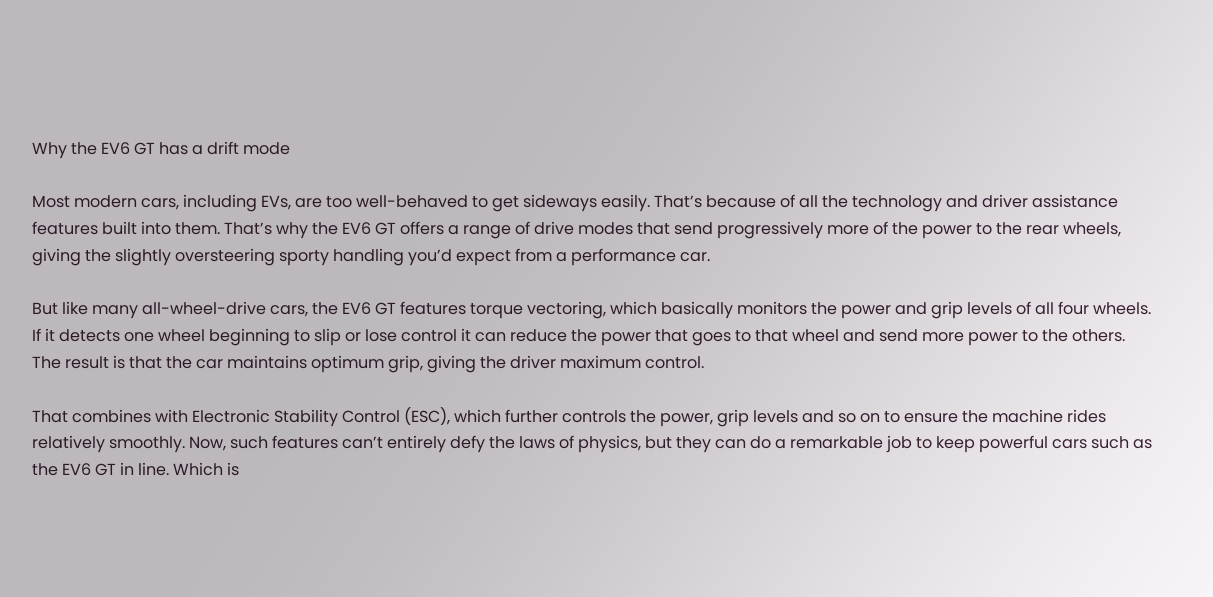Why the EV6 GT has a drift mode

Most modern cars, including EVs, are too well-behaved to get sideways easily. That’s because of all the technology and driver assistance features built into them. That’s why the EV6 GT offers a range of drive modes that send progressively more of the power to the rear wheels, giving the slightly oversteering sporty handling you’d expect from a performance car.

But like many all-wheel-drive cars, the EV6 GT features torque vectoring, which basically monitors the power and grip levels of all four wheels. If it detects one wheel beginning to slip or lose control it can reduce the power that goes to that wheel and send more power to the others. The result is that the car maintains optimum grip, giving the driver maximum control.

That combines with Electronic Stability Control (ESC), which further controls the power, grip levels and so on to ensure the machine rides relatively smoothly. Now, such features can’t entirely defy the laws of physics, but they can do a remarkable job to keep powerful cars such as the EV6 GT in line. Which is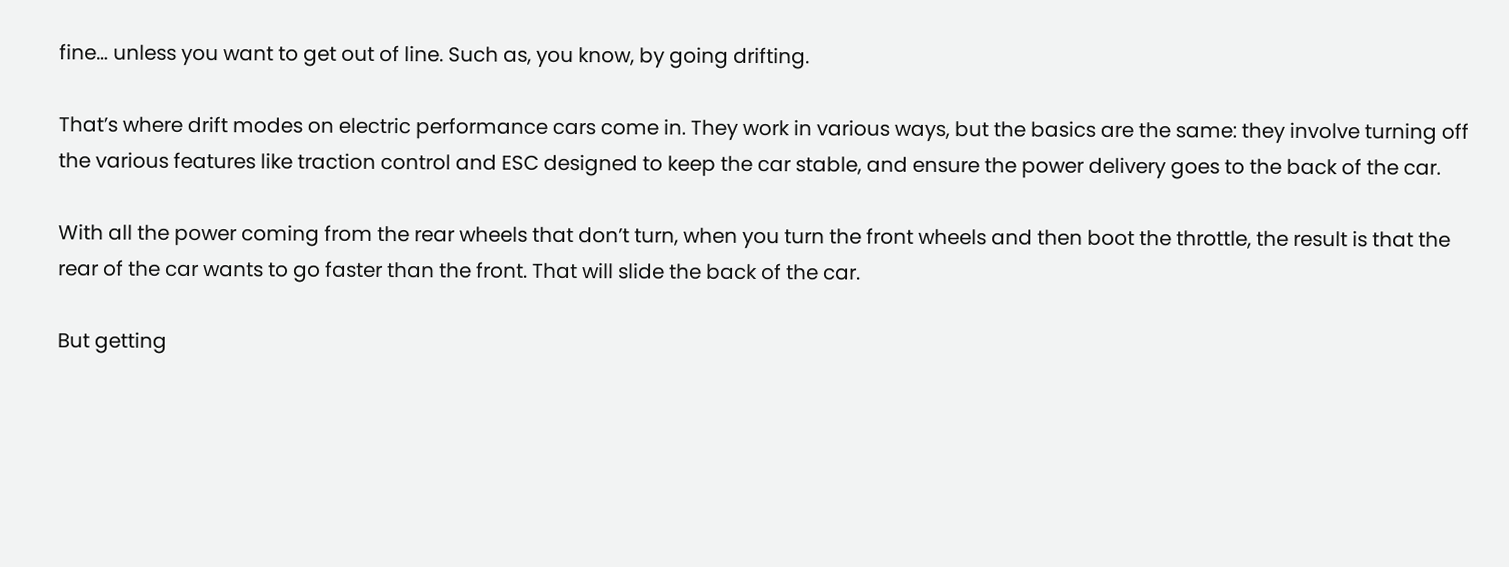fine… unless you want to get out of line. Such as, you know, by going drifting.

That’s where drift modes on electric performance cars come in. They work in various ways, but the basics are the same: they involve turning off the various features like traction control and ESC designed to keep the car stable, and ensure the power delivery goes to the back of the car.

With all the power coming from the rear wheels that don’t turn, when you turn the front wheels and then boot the throttle, the result is that the rear of the car wants to go faster than the front. That will slide the back of the car.

But getting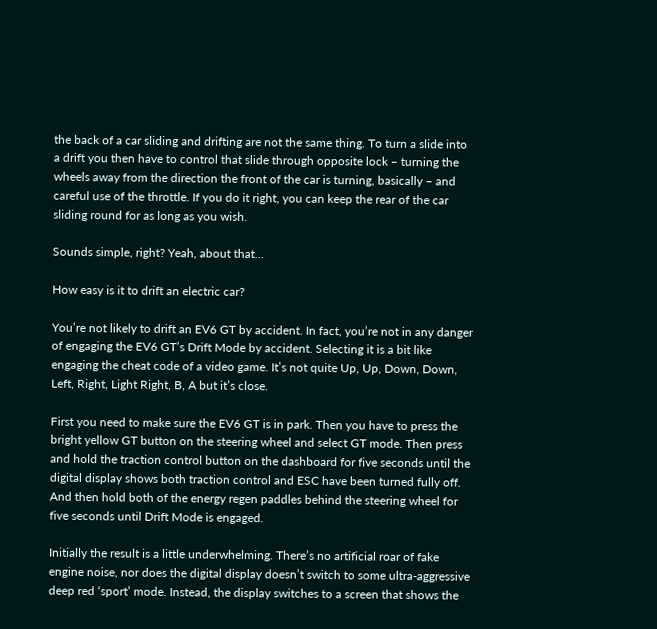the back of a car sliding and drifting are not the same thing. To turn a slide into a drift you then have to control that slide through opposite lock – turning the wheels away from the direction the front of the car is turning, basically – and careful use of the throttle. If you do it right, you can keep the rear of the car sliding round for as long as you wish.

Sounds simple, right? Yeah, about that…

How easy is it to drift an electric car?

You’re not likely to drift an EV6 GT by accident. In fact, you’re not in any danger of engaging the EV6 GT’s Drift Mode by accident. Selecting it is a bit like engaging the cheat code of a video game. It’s not quite Up, Up, Down, Down, Left, Right, Light Right, B, A but it’s close.

First you need to make sure the EV6 GT is in park. Then you have to press the bright yellow GT button on the steering wheel and select GT mode. Then press and hold the traction control button on the dashboard for five seconds until the digital display shows both traction control and ESC have been turned fully off. And then hold both of the energy regen paddles behind the steering wheel for five seconds until Drift Mode is engaged.

Initially the result is a little underwhelming. There’s no artificial roar of fake engine noise, nor does the digital display doesn’t switch to some ultra-aggressive deep red ‘sport’ mode. Instead, the display switches to a screen that shows the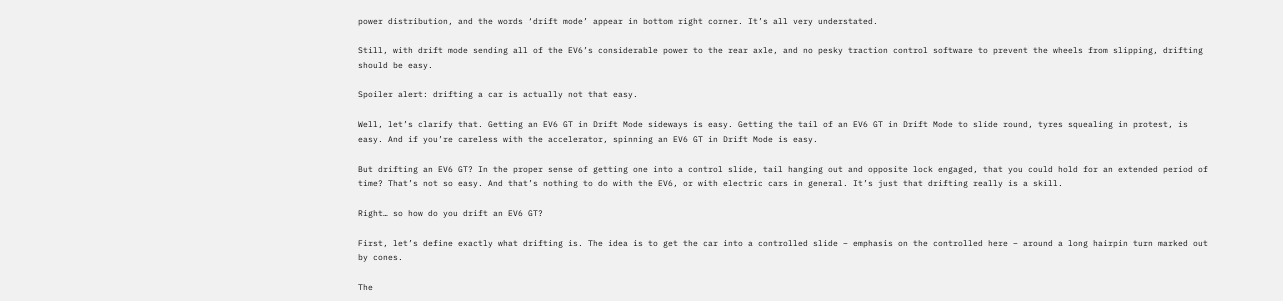power distribution, and the words ‘drift mode’ appear in bottom right corner. It’s all very understated.

Still, with drift mode sending all of the EV6’s considerable power to the rear axle, and no pesky traction control software to prevent the wheels from slipping, drifting should be easy.

Spoiler alert: drifting a car is actually not that easy.

Well, let’s clarify that. Getting an EV6 GT in Drift Mode sideways is easy. Getting the tail of an EV6 GT in Drift Mode to slide round, tyres squealing in protest, is easy. And if you’re careless with the accelerator, spinning an EV6 GT in Drift Mode is easy.

But drifting an EV6 GT? In the proper sense of getting one into a control slide, tail hanging out and opposite lock engaged, that you could hold for an extended period of time? That’s not so easy. And that’s nothing to do with the EV6, or with electric cars in general. It’s just that drifting really is a skill.

Right… so how do you drift an EV6 GT?

First, let’s define exactly what drifting is. The idea is to get the car into a controlled slide – emphasis on the controlled here – around a long hairpin turn marked out by cones.

The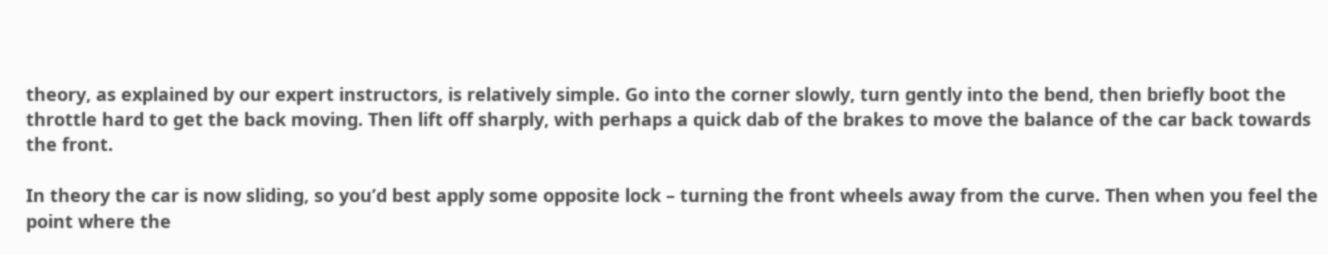theory, as explained by our expert instructors, is relatively simple. Go into the corner slowly, turn gently into the bend, then briefly boot the throttle hard to get the back moving. Then lift off sharply, with perhaps a quick dab of the brakes to move the balance of the car back towards the front.

In theory the car is now sliding, so you’d best apply some opposite lock – turning the front wheels away from the curve. Then when you feel the point where the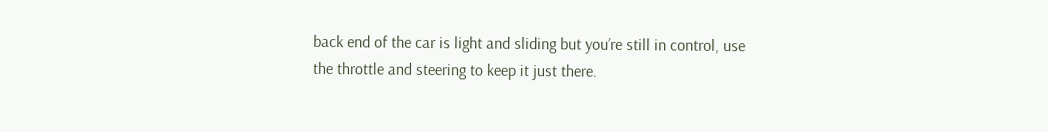back end of the car is light and sliding but you’re still in control, use the throttle and steering to keep it just there.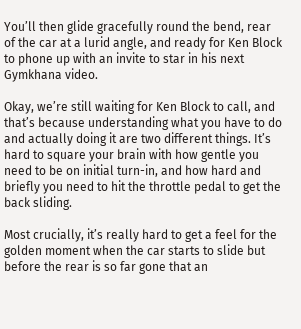You’ll then glide gracefully round the bend, rear of the car at a lurid angle, and ready for Ken Block to phone up with an invite to star in his next Gymkhana video.

Okay, we’re still waiting for Ken Block to call, and that’s because understanding what you have to do and actually doing it are two different things. It’s hard to square your brain with how gentle you need to be on initial turn-in, and how hard and briefly you need to hit the throttle pedal to get the back sliding.

Most crucially, it’s really hard to get a feel for the golden moment when the car starts to slide but before the rear is so far gone that an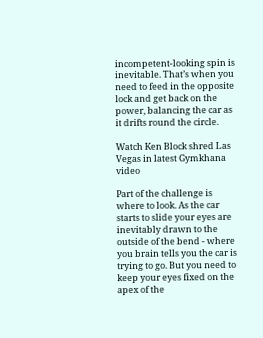incompetent-looking spin is inevitable. That’s when you need to feed in the opposite lock and get back on the power, balancing the car as it drifts round the circle.

Watch Ken Block shred Las Vegas in latest Gymkhana video

Part of the challenge is where to look. As the car starts to slide your eyes are inevitably drawn to the outside of the bend - where you brain tells you the car is trying to go. But you need to keep your eyes fixed on the apex of the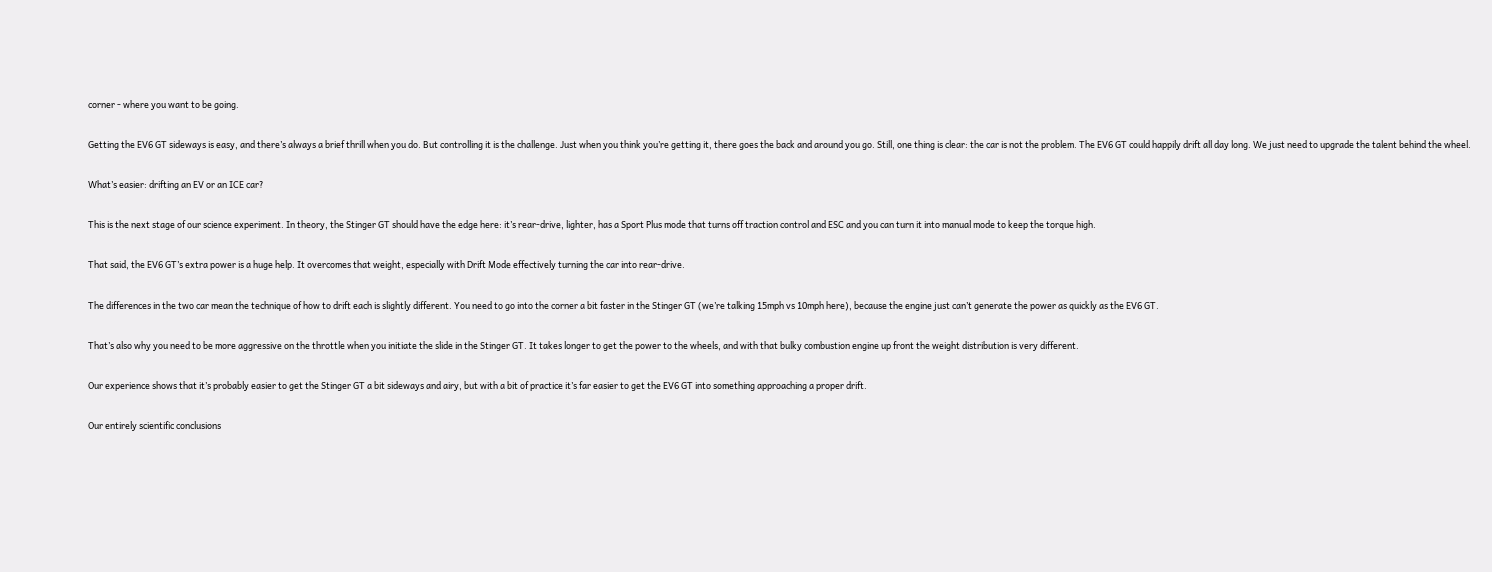corner - where you want to be going.

Getting the EV6 GT sideways is easy, and there’s always a brief thrill when you do. But controlling it is the challenge. Just when you think you’re getting it, there goes the back and around you go. Still, one thing is clear: the car is not the problem. The EV6 GT could happily drift all day long. We just need to upgrade the talent behind the wheel.

What’s easier: drifting an EV or an ICE car?

This is the next stage of our science experiment. In theory, the Stinger GT should have the edge here: it’s rear-drive, lighter, has a Sport Plus mode that turns off traction control and ESC and you can turn it into manual mode to keep the torque high.

That said, the EV6 GT’s extra power is a huge help. It overcomes that weight, especially with Drift Mode effectively turning the car into rear-drive.

The differences in the two car mean the technique of how to drift each is slightly different. You need to go into the corner a bit faster in the Stinger GT (we’re talking 15mph vs 10mph here), because the engine just can’t generate the power as quickly as the EV6 GT.

That’s also why you need to be more aggressive on the throttle when you initiate the slide in the Stinger GT. It takes longer to get the power to the wheels, and with that bulky combustion engine up front the weight distribution is very different.

Our experience shows that it’s probably easier to get the Stinger GT a bit sideways and airy, but with a bit of practice it’s far easier to get the EV6 GT into something approaching a proper drift.

Our entirely scientific conclusions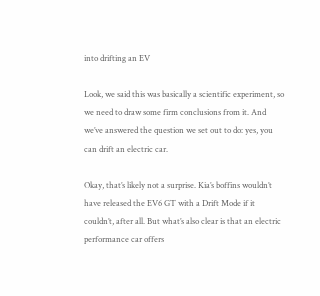into drifting an EV

Look, we said this was basically a scientific experiment, so we need to draw some firm conclusions from it. And we’ve answered the question we set out to do: yes, you can drift an electric car.

Okay, that’s likely not a surprise. Kia’s boffins wouldn’t have released the EV6 GT with a Drift Mode if it couldn’t, after all. But what’s also clear is that an electric performance car offers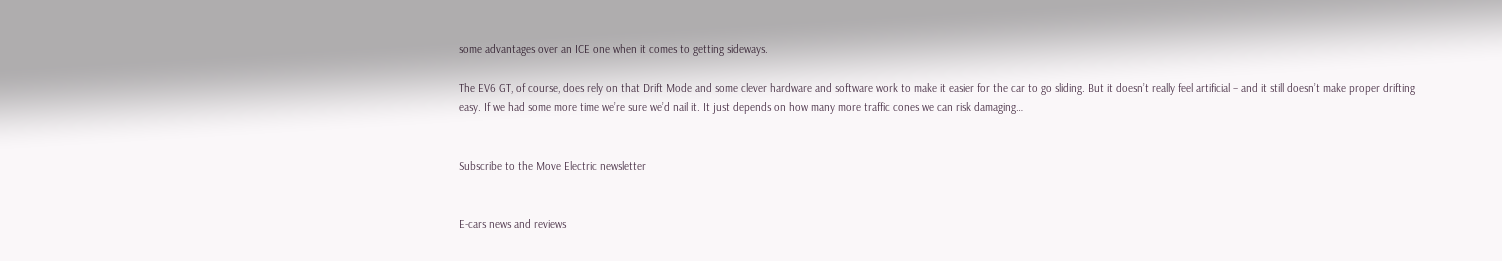some advantages over an ICE one when it comes to getting sideways.

The EV6 GT, of course, does rely on that Drift Mode and some clever hardware and software work to make it easier for the car to go sliding. But it doesn’t really feel artificial – and it still doesn’t make proper drifting easy. If we had some more time we’re sure we’d nail it. It just depends on how many more traffic cones we can risk damaging…


Subscribe to the Move Electric newsletter


E-cars news and reviews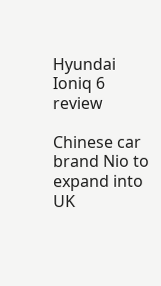Hyundai Ioniq 6 review

Chinese car brand Nio to expand into UK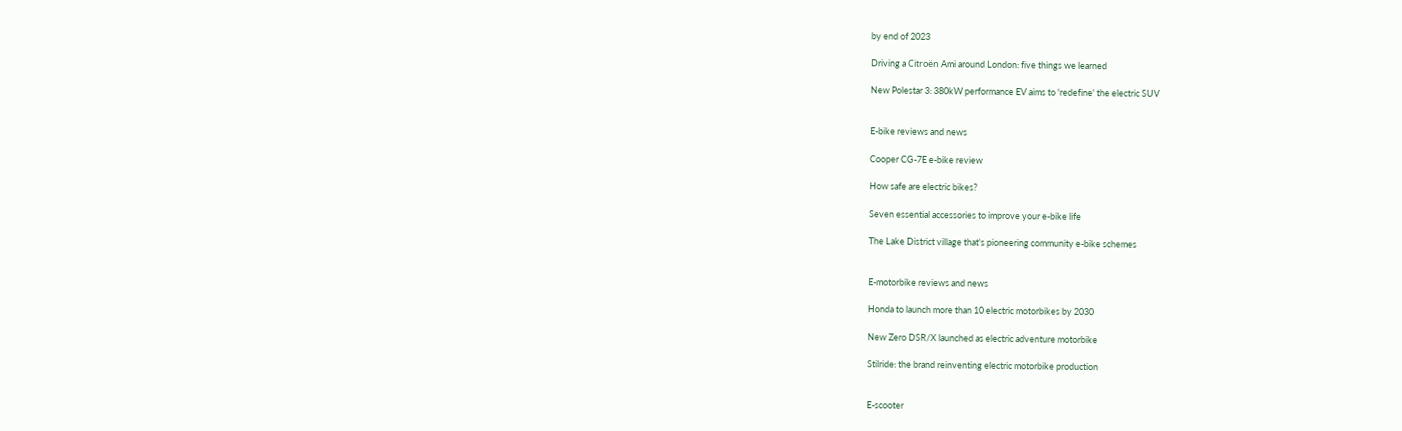by end of 2023

Driving a Citroën Ami around London: five things we learned

New Polestar 3: 380kW performance EV aims to 'redefine' the electric SUV


E-bike reviews and news

Cooper CG-7E e-bike review

How safe are electric bikes?

Seven essential accessories to improve your e-bike life

The Lake District village that's pioneering community e-bike schemes


E-motorbike reviews and news

Honda to launch more than 10 electric motorbikes by 2030

New Zero DSR/X launched as electric adventure motorbike

Stilride: the brand reinventing electric motorbike production


E-scooter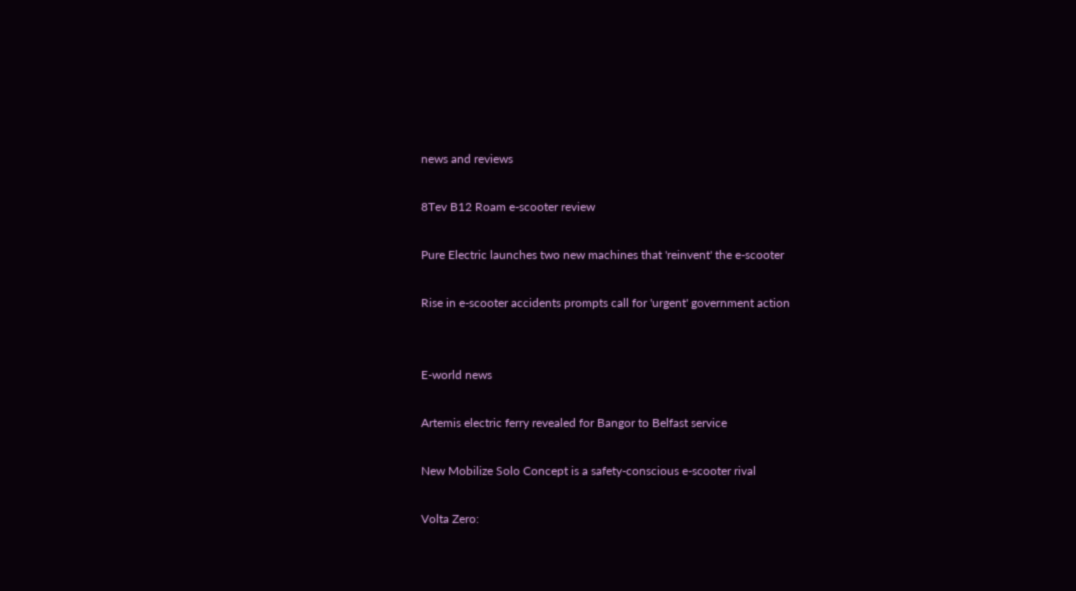news and reviews

8Tev B12 Roam e-scooter review

Pure Electric launches two new machines that 'reinvent' the e-scooter

Rise in e-scooter accidents prompts call for 'urgent' government action


E-world news

Artemis electric ferry revealed for Bangor to Belfast service

New Mobilize Solo Concept is a safety-conscious e-scooter rival

Volta Zero: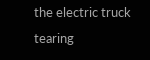the electric truck tearing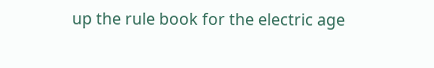up the rule book for the electric age